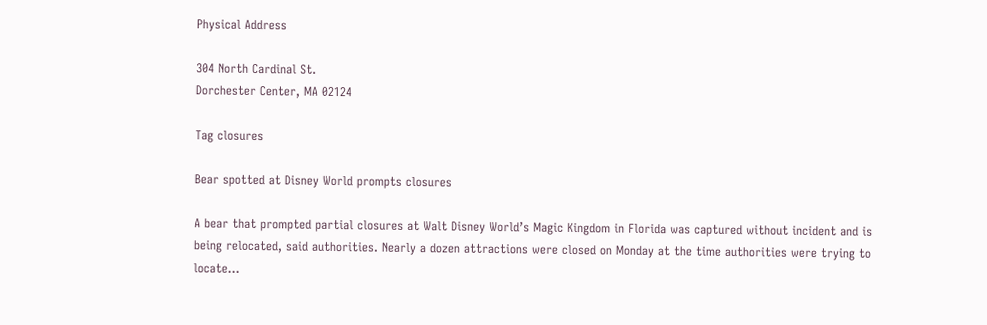Physical Address

304 North Cardinal St.
Dorchester Center, MA 02124

Tag closures

Bear spotted at Disney World prompts closures

A bear that prompted partial closures at Walt Disney World’s Magic Kingdom in Florida was captured without incident and is being relocated, said authorities. Nearly a dozen attractions were closed on Monday at the time authorities were trying to locate…